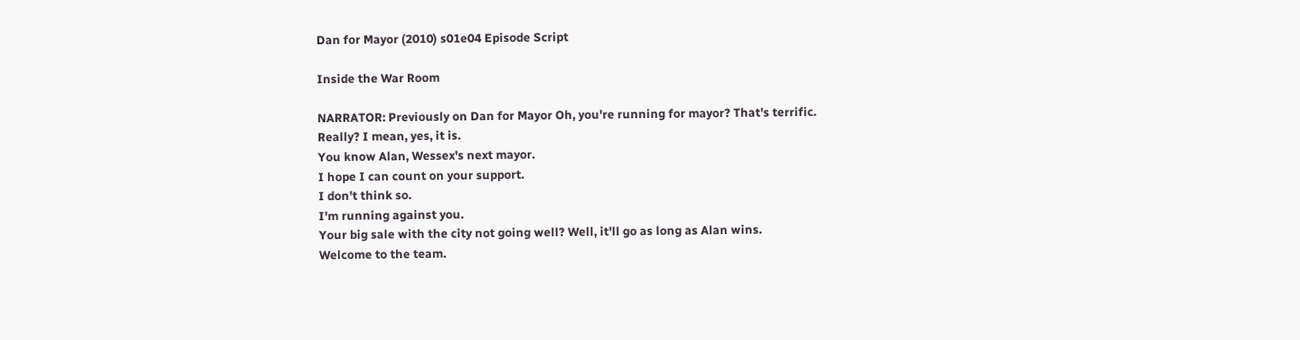Dan for Mayor (2010) s01e04 Episode Script

Inside the War Room

NARRATOR: Previously on Dan for Mayor Oh, you're running for mayor? That's terrific.
Really? I mean, yes, it is.
You know Alan, Wessex's next mayor.
I hope I can count on your support.
I don't think so.
I'm running against you.
Your big sale with the city not going well? Well, it'll go as long as Alan wins.
Welcome to the team.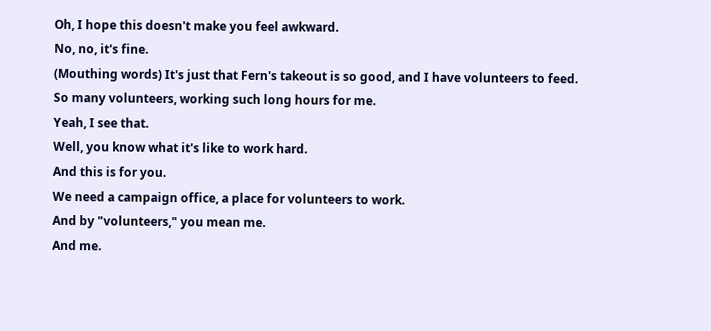Oh, I hope this doesn't make you feel awkward.
No, no, it's fine.
(Mouthing words) It's just that Fern's takeout is so good, and I have volunteers to feed.
So many volunteers, working such long hours for me.
Yeah, I see that.
Well, you know what it's like to work hard.
And this is for you.
We need a campaign office, a place for volunteers to work.
And by "volunteers," you mean me.
And me.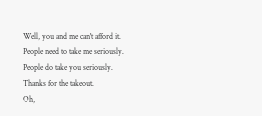Well, you and me can't afford it.
People need to take me seriously.
People do take you seriously.
Thanks for the takeout.
Oh,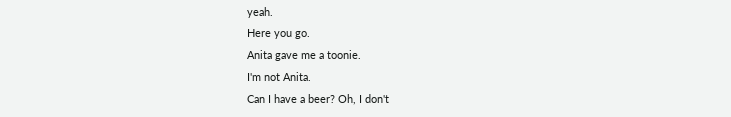yeah.
Here you go.
Anita gave me a toonie.
I'm not Anita.
Can I have a beer? Oh, I don't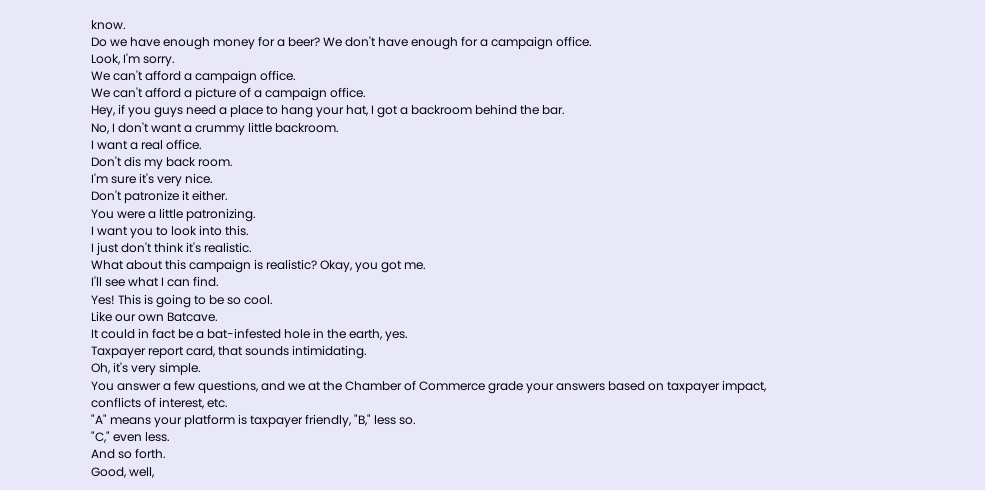know.
Do we have enough money for a beer? We don't have enough for a campaign office.
Look, I'm sorry.
We can't afford a campaign office.
We can't afford a picture of a campaign office.
Hey, if you guys need a place to hang your hat, I got a backroom behind the bar.
No, I don't want a crummy little backroom.
I want a real office.
Don't dis my back room.
I'm sure it's very nice.
Don't patronize it either.
You were a little patronizing.
I want you to look into this.
I just don't think it's realistic.
What about this campaign is realistic? Okay, you got me.
I'll see what I can find.
Yes! This is going to be so cool.
Like our own Batcave.
It could in fact be a bat-infested hole in the earth, yes.
Taxpayer report card, that sounds intimidating.
Oh, it's very simple.
You answer a few questions, and we at the Chamber of Commerce grade your answers based on taxpayer impact, conflicts of interest, etc.
"A" means your platform is taxpayer friendly, "B," less so.
"C," even less.
And so forth.
Good, well,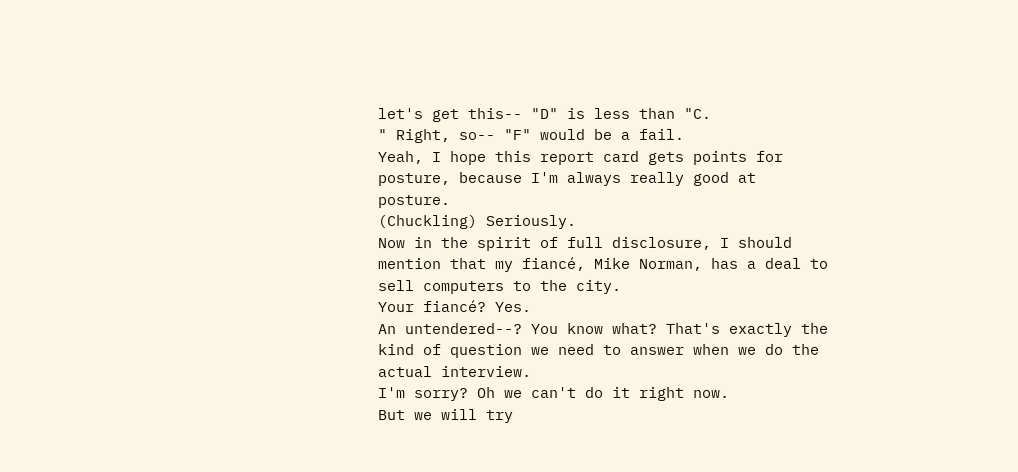let's get this-- "D" is less than "C.
" Right, so-- "F" would be a fail.
Yeah, I hope this report card gets points for posture, because I'm always really good at posture.
(Chuckling) Seriously.
Now in the spirit of full disclosure, I should mention that my fiancé, Mike Norman, has a deal to sell computers to the city.
Your fiancé? Yes.
An untendered--? You know what? That's exactly the kind of question we need to answer when we do the actual interview.
I'm sorry? Oh we can't do it right now.
But we will try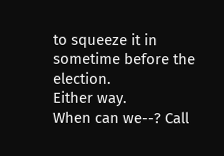to squeeze it in sometime before the election.
Either way.
When can we--? Call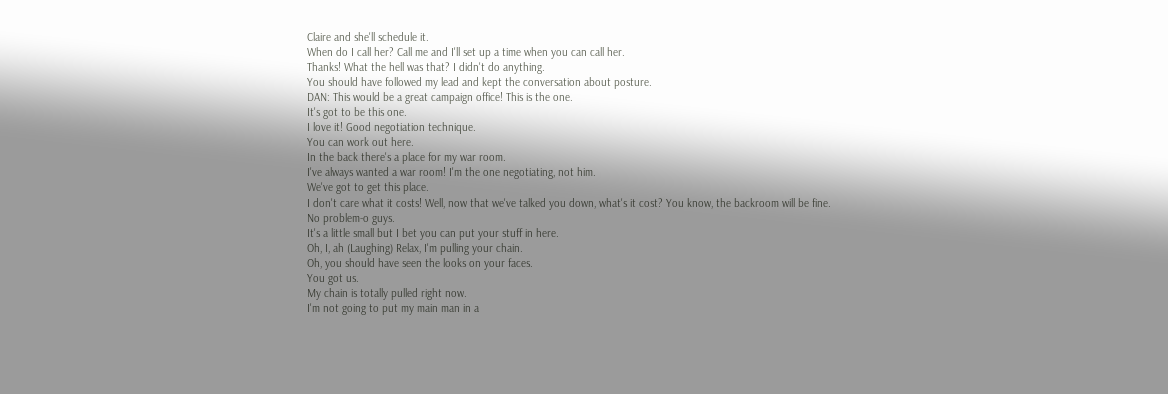Claire and she'll schedule it.
When do I call her? Call me and I'll set up a time when you can call her.
Thanks! What the hell was that? I didn't do anything.
You should have followed my lead and kept the conversation about posture.
DAN: This would be a great campaign office! This is the one.
It's got to be this one.
I love it! Good negotiation technique.
You can work out here.
In the back there's a place for my war room.
I've always wanted a war room! I'm the one negotiating, not him.
We've got to get this place.
I don't care what it costs! Well, now that we've talked you down, what's it cost? You know, the backroom will be fine.
No problem-o guys.
It's a little small but I bet you can put your stuff in here.
Oh, I, ah (Laughing) Relax, I'm pulling your chain.
Oh, you should have seen the looks on your faces.
You got us.
My chain is totally pulled right now.
I'm not going to put my main man in a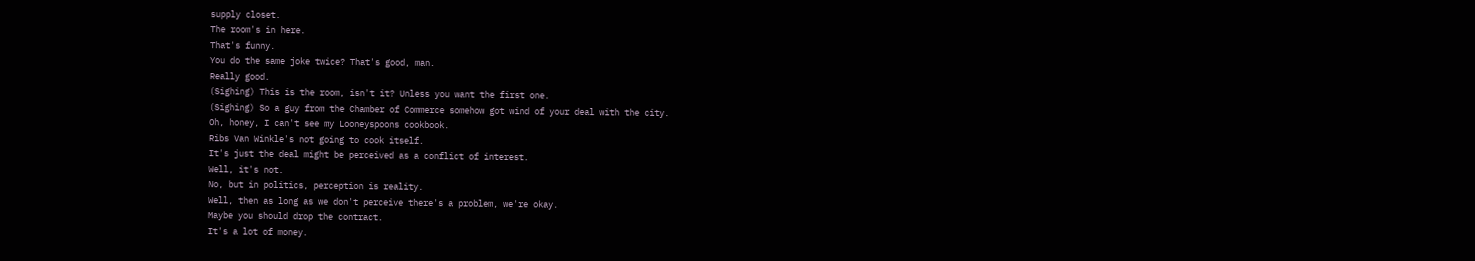supply closet.
The room's in here.
That's funny.
You do the same joke twice? That's good, man.
Really good.
(Sighing) This is the room, isn't it? Unless you want the first one.
(Sighing) So a guy from the Chamber of Commerce somehow got wind of your deal with the city.
Oh, honey, I can't see my Looneyspoons cookbook.
Ribs Van Winkle's not going to cook itself.
It's just the deal might be perceived as a conflict of interest.
Well, it's not.
No, but in politics, perception is reality.
Well, then as long as we don't perceive there's a problem, we're okay.
Maybe you should drop the contract.
It's a lot of money.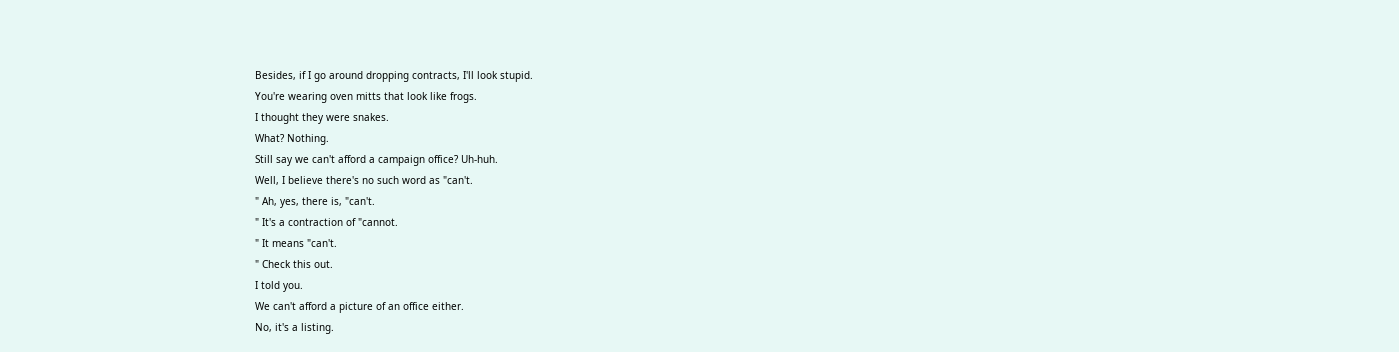Besides, if I go around dropping contracts, I'll look stupid.
You're wearing oven mitts that look like frogs.
I thought they were snakes.
What? Nothing.
Still say we can't afford a campaign office? Uh-huh.
Well, I believe there's no such word as "can't.
" Ah, yes, there is, "can't.
" It's a contraction of "cannot.
" It means "can't.
" Check this out.
I told you.
We can't afford a picture of an office either.
No, it's a listing.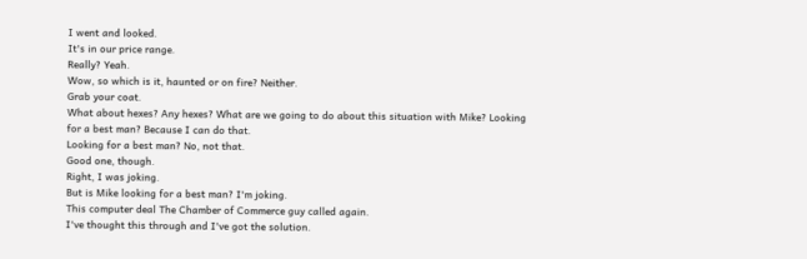I went and looked.
It's in our price range.
Really? Yeah.
Wow, so which is it, haunted or on fire? Neither.
Grab your coat.
What about hexes? Any hexes? What are we going to do about this situation with Mike? Looking for a best man? Because I can do that.
Looking for a best man? No, not that.
Good one, though.
Right, I was joking.
But is Mike looking for a best man? I'm joking.
This computer deal The Chamber of Commerce guy called again.
I've thought this through and I've got the solution.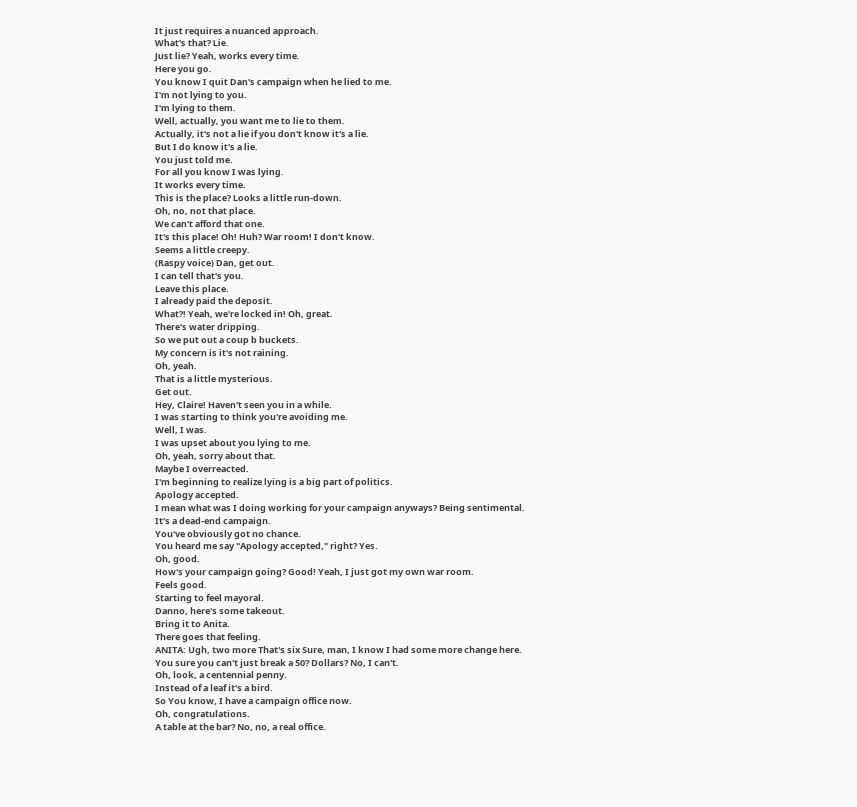It just requires a nuanced approach.
What's that? Lie.
Just lie? Yeah, works every time.
Here you go.
You know I quit Dan's campaign when he lied to me.
I'm not lying to you.
I'm lying to them.
Well, actually, you want me to lie to them.
Actually, it's not a lie if you don't know it's a lie.
But I do know it's a lie.
You just told me.
For all you know I was lying.
It works every time.
This is the place? Looks a little run-down.
Oh, no, not that place.
We can't afford that one.
It's this place! Oh! Huh? War room! I don't know.
Seems a little creepy.
(Raspy voice) Dan, get out.
I can tell that's you.
Leave this place.
I already paid the deposit.
What?! Yeah, we're locked in! Oh, great.
There's water dripping.
So we put out a coup b buckets.
My concern is it's not raining.
Oh, yeah.
That is a little mysterious.
Get out.
Hey, Claire! Haven't seen you in a while.
I was starting to think you're avoiding me.
Well, I was.
I was upset about you lying to me.
Oh, yeah, sorry about that.
Maybe I overreacted.
I'm beginning to realize lying is a big part of politics.
Apology accepted.
I mean what was I doing working for your campaign anyways? Being sentimental.
It's a dead-end campaign.
You've obviously got no chance.
You heard me say "Apology accepted," right? Yes.
Oh, good.
How's your campaign going? Good! Yeah, I just got my own war room.
Feels good.
Starting to feel mayoral.
Danno, here's some takeout.
Bring it to Anita.
There goes that feeling.
ANITA: Ugh, two more That's six Sure, man, I know I had some more change here.
You sure you can't just break a 50? Dollars? No, I can't.
Oh, look, a centennial penny.
Instead of a leaf it's a bird.
So You know, I have a campaign office now.
Oh, congratulations.
A table at the bar? No, no, a real office.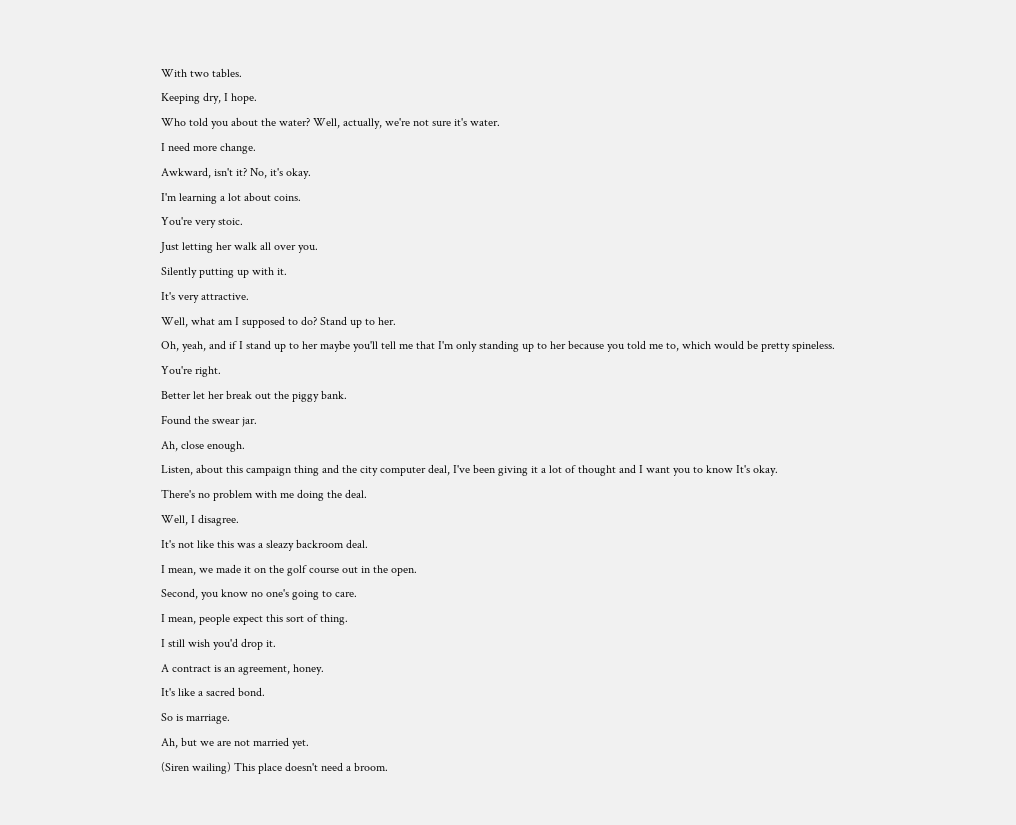With two tables.
Keeping dry, I hope.
Who told you about the water? Well, actually, we're not sure it's water.
I need more change.
Awkward, isn't it? No, it's okay.
I'm learning a lot about coins.
You're very stoic.
Just letting her walk all over you.
Silently putting up with it.
It's very attractive.
Well, what am I supposed to do? Stand up to her.
Oh, yeah, and if I stand up to her maybe you'll tell me that I'm only standing up to her because you told me to, which would be pretty spineless.
You're right.
Better let her break out the piggy bank.
Found the swear jar.
Ah, close enough.
Listen, about this campaign thing and the city computer deal, I've been giving it a lot of thought and I want you to know It's okay.
There's no problem with me doing the deal.
Well, I disagree.
It's not like this was a sleazy backroom deal.
I mean, we made it on the golf course out in the open.
Second, you know no one's going to care.
I mean, people expect this sort of thing.
I still wish you'd drop it.
A contract is an agreement, honey.
It's like a sacred bond.
So is marriage.
Ah, but we are not married yet.
(Siren wailing) This place doesn't need a broom.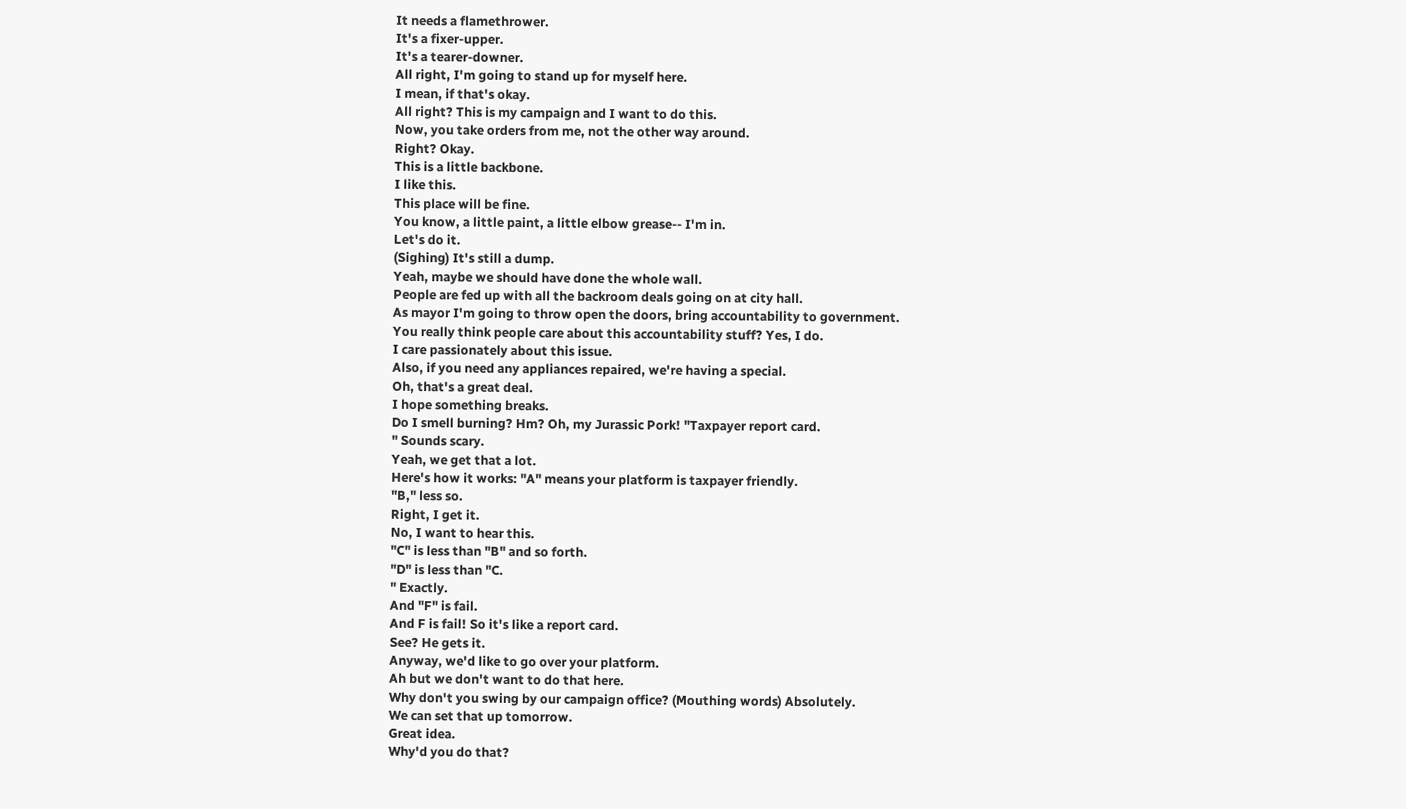It needs a flamethrower.
It's a fixer-upper.
It's a tearer-downer.
All right, I'm going to stand up for myself here.
I mean, if that's okay.
All right? This is my campaign and I want to do this.
Now, you take orders from me, not the other way around.
Right? Okay.
This is a little backbone.
I like this.
This place will be fine.
You know, a little paint, a little elbow grease-- I'm in.
Let's do it.
(Sighing) It's still a dump.
Yeah, maybe we should have done the whole wall.
People are fed up with all the backroom deals going on at city hall.
As mayor I'm going to throw open the doors, bring accountability to government.
You really think people care about this accountability stuff? Yes, I do.
I care passionately about this issue.
Also, if you need any appliances repaired, we're having a special.
Oh, that's a great deal.
I hope something breaks.
Do I smell burning? Hm? Oh, my Jurassic Pork! "Taxpayer report card.
" Sounds scary.
Yeah, we get that a lot.
Here's how it works: "A" means your platform is taxpayer friendly.
"B," less so.
Right, I get it.
No, I want to hear this.
"C" is less than "B" and so forth.
"D" is less than "C.
" Exactly.
And "F" is fail.
And F is fail! So it's like a report card.
See? He gets it.
Anyway, we'd like to go over your platform.
Ah but we don't want to do that here.
Why don't you swing by our campaign office? (Mouthing words) Absolutely.
We can set that up tomorrow.
Great idea.
Why'd you do that?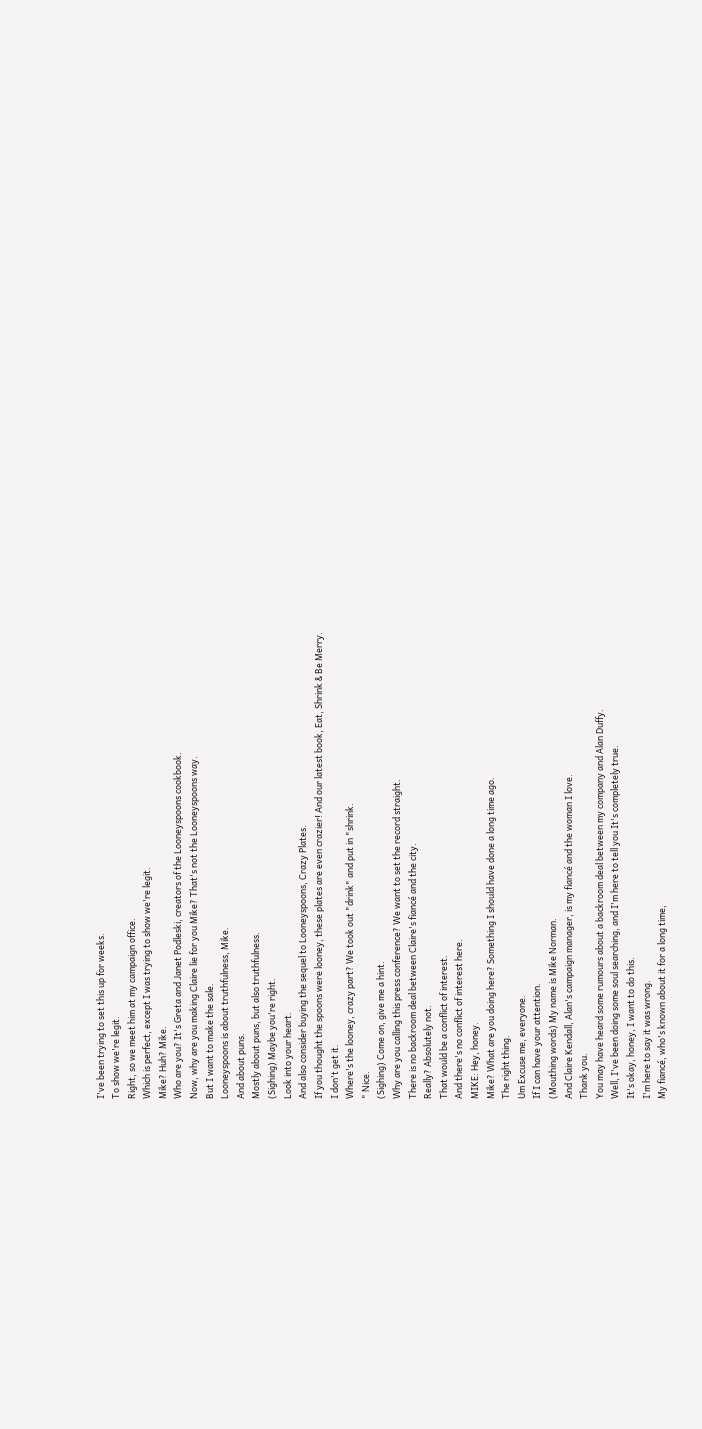I've been trying to set this up for weeks.
To show we're legit.
Right, so we meet him at my campaign office.
Which is perfect, except I was trying to show we're legit.
Mike? Huh? Mike.
Who are you? It's Greta and Janet Podleski, creators of the Looneyspoons cookbook.
Now, why are you making Claire lie for you Mike? That's not the Looneyspoons way.
But I want to make the sale.
Looneyspoons is about truthfulness, Mike.
And about puns.
Mostly about puns, but also truthfulness.
(Sighing) Maybe you're right.
Look into your heart.
And also consider buying the sequel to Looneyspoons, Crazy Plates.
If you thought the spoons were looney, these plates are even crazier! And our latest book, Eat, Shrink & Be Merry.
I don't get it.
Where's the looney, crazy part? We took out "drink" and put in "shrink.
" Nice.
(Sighing) Come on, give me a hint.
Why are you calling this press conference? We want to set the record straight.
There is no backroom deal between Claire's fiancé and the city.
Really? Absolutely not.
That would be a conflict of interest.
And there's no conflict of interest here.
MIKE: Hey, honey.
Mike? What are you doing here? Something I should have done a long time ago.
The right thing.
Um Excuse me, everyone.
If I can have your attention.
(Mouthing words) My name is Mike Norman.
And Claire Kendall, Alan's campaign manager, is my fiancé and the woman I love.
Thank you.
You may have heard some rumours about a backroom deal between my company and Alan Duffy.
Well, I've been doing some soul searching, and I'm here to tell you It's completely true.
It's okay, honey, I want to do this.
I'm here to say it was wrong.
My fiancé, who's known about it for a long time,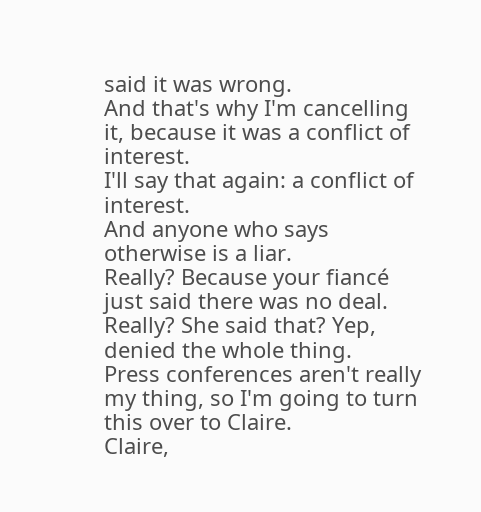said it was wrong.
And that's why I'm cancelling it, because it was a conflict of interest.
I'll say that again: a conflict of interest.
And anyone who says otherwise is a liar.
Really? Because your fiancé just said there was no deal.
Really? She said that? Yep, denied the whole thing.
Press conferences aren't really my thing, so I'm going to turn this over to Claire.
Claire,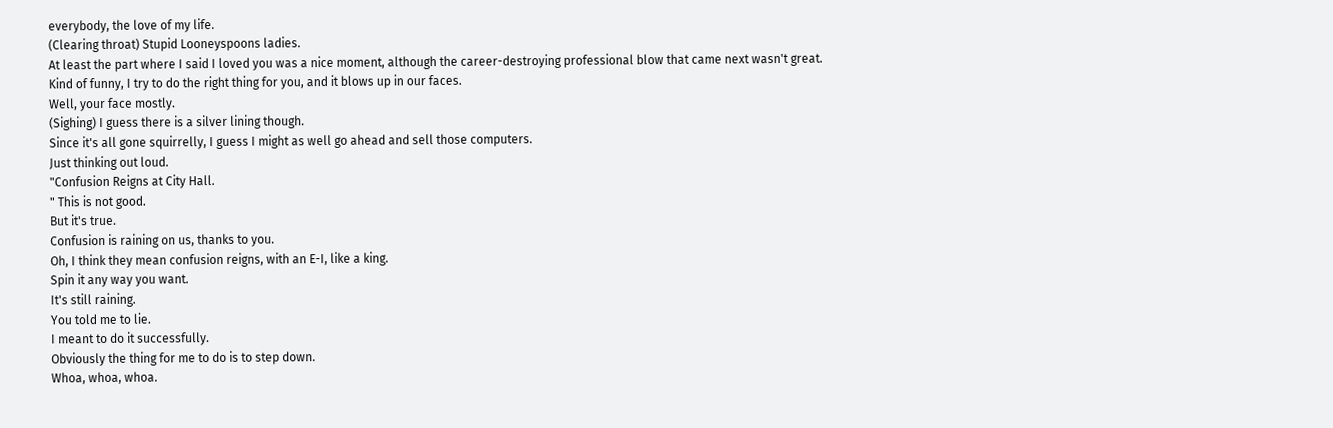everybody, the love of my life.
(Clearing throat) Stupid Looneyspoons ladies.
At least the part where I said I loved you was a nice moment, although the career-destroying professional blow that came next wasn't great.
Kind of funny, I try to do the right thing for you, and it blows up in our faces.
Well, your face mostly.
(Sighing) I guess there is a silver lining though.
Since it's all gone squirrelly, I guess I might as well go ahead and sell those computers.
Just thinking out loud.
"Confusion Reigns at City Hall.
" This is not good.
But it's true.
Confusion is raining on us, thanks to you.
Oh, I think they mean confusion reigns, with an E-I, like a king.
Spin it any way you want.
It's still raining.
You told me to lie.
I meant to do it successfully.
Obviously the thing for me to do is to step down.
Whoa, whoa, whoa.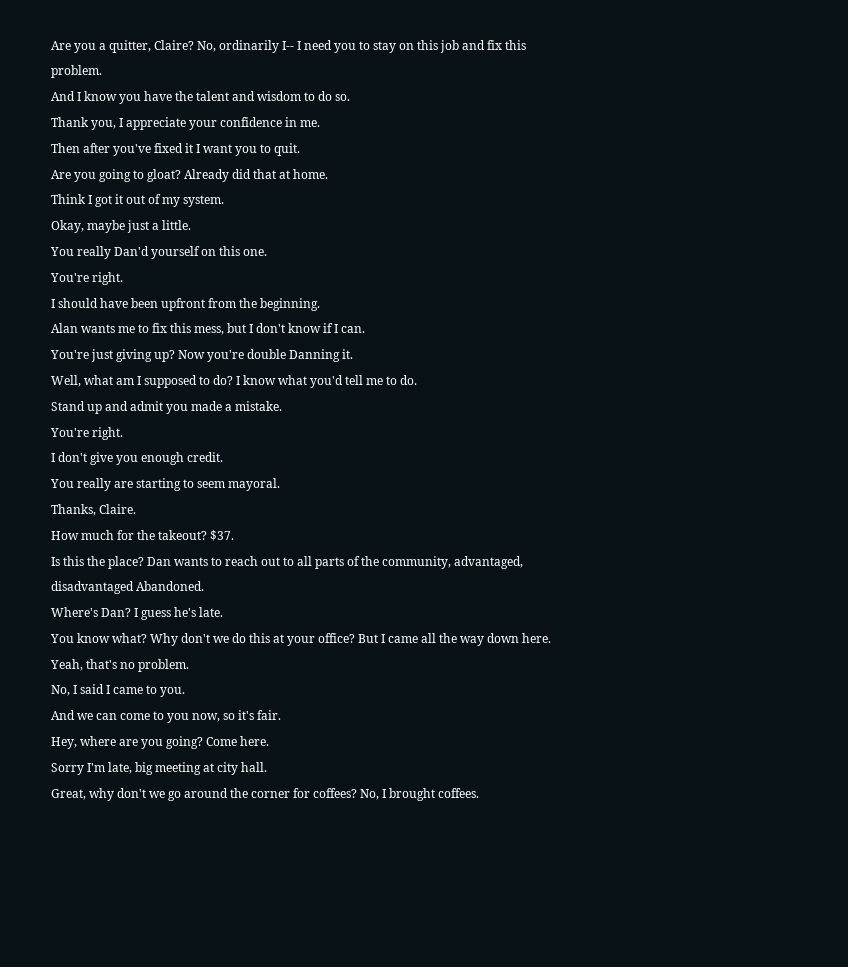Are you a quitter, Claire? No, ordinarily I-- I need you to stay on this job and fix this problem.
And I know you have the talent and wisdom to do so.
Thank you, I appreciate your confidence in me.
Then after you've fixed it I want you to quit.
Are you going to gloat? Already did that at home.
Think I got it out of my system.
Okay, maybe just a little.
You really Dan'd yourself on this one.
You're right.
I should have been upfront from the beginning.
Alan wants me to fix this mess, but I don't know if I can.
You're just giving up? Now you're double Danning it.
Well, what am I supposed to do? I know what you'd tell me to do.
Stand up and admit you made a mistake.
You're right.
I don't give you enough credit.
You really are starting to seem mayoral.
Thanks, Claire.
How much for the takeout? $37.
Is this the place? Dan wants to reach out to all parts of the community, advantaged, disadvantaged Abandoned.
Where's Dan? I guess he's late.
You know what? Why don't we do this at your office? But I came all the way down here.
Yeah, that's no problem.
No, I said I came to you.
And we can come to you now, so it's fair.
Hey, where are you going? Come here.
Sorry I'm late, big meeting at city hall.
Great, why don't we go around the corner for coffees? No, I brought coffees.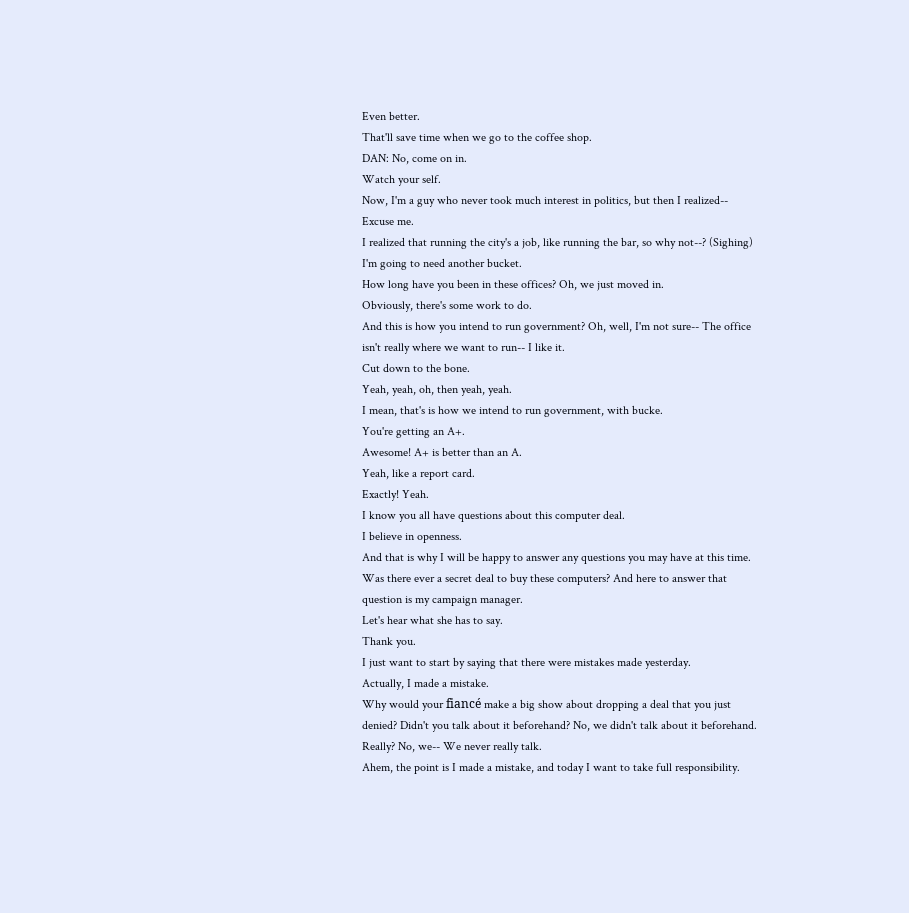Even better.
That'll save time when we go to the coffee shop.
DAN: No, come on in.
Watch your self.
Now, I'm a guy who never took much interest in politics, but then I realized-- Excuse me.
I realized that running the city's a job, like running the bar, so why not--? (Sighing) I'm going to need another bucket.
How long have you been in these offices? Oh, we just moved in.
Obviously, there's some work to do.
And this is how you intend to run government? Oh, well, I'm not sure-- The office isn't really where we want to run-- I like it.
Cut down to the bone.
Yeah, yeah, oh, then yeah, yeah.
I mean, that's is how we intend to run government, with bucke.
You're getting an A+.
Awesome! A+ is better than an A.
Yeah, like a report card.
Exactly! Yeah.
I know you all have questions about this computer deal.
I believe in openness.
And that is why I will be happy to answer any questions you may have at this time.
Was there ever a secret deal to buy these computers? And here to answer that question is my campaign manager.
Let's hear what she has to say.
Thank you.
I just want to start by saying that there were mistakes made yesterday.
Actually, I made a mistake.
Why would your fiancé make a big show about dropping a deal that you just denied? Didn't you talk about it beforehand? No, we didn't talk about it beforehand.
Really? No, we-- We never really talk.
Ahem, the point is I made a mistake, and today I want to take full responsibility.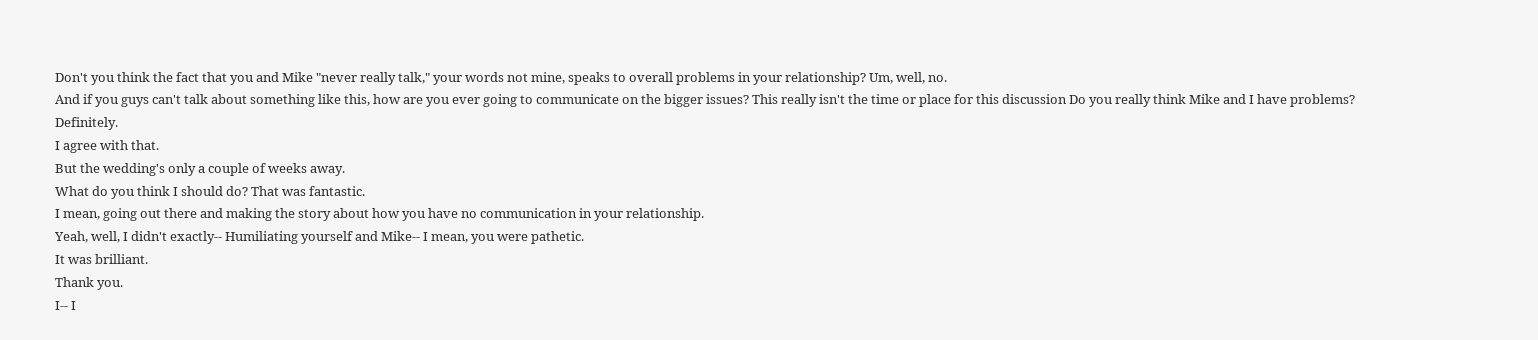Don't you think the fact that you and Mike "never really talk," your words not mine, speaks to overall problems in your relationship? Um, well, no.
And if you guys can't talk about something like this, how are you ever going to communicate on the bigger issues? This really isn't the time or place for this discussion Do you really think Mike and I have problems? Definitely.
I agree with that.
But the wedding's only a couple of weeks away.
What do you think I should do? That was fantastic.
I mean, going out there and making the story about how you have no communication in your relationship.
Yeah, well, I didn't exactly-- Humiliating yourself and Mike-- I mean, you were pathetic.
It was brilliant.
Thank you.
I-- I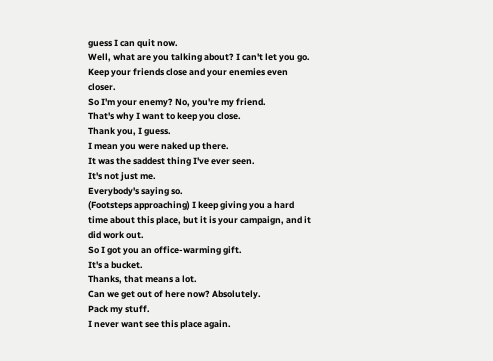guess I can quit now.
Well, what are you talking about? I can't let you go.
Keep your friends close and your enemies even closer.
So I'm your enemy? No, you're my friend.
That's why I want to keep you close.
Thank you, I guess.
I mean you were naked up there.
It was the saddest thing I've ever seen.
It's not just me.
Everybody's saying so.
(Footsteps approaching) I keep giving you a hard time about this place, but it is your campaign, and it did work out.
So I got you an office-warming gift.
It's a bucket.
Thanks, that means a lot.
Can we get out of here now? Absolutely.
Pack my stuff.
I never want see this place again.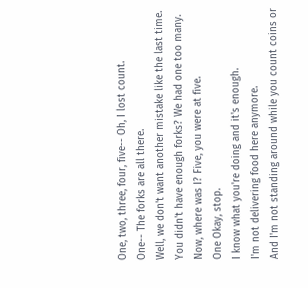One, two, three, four, five-- Oh, I lost count.
One-- The forks are all there.
Well, we don't want another mistake like the last time.
You didn't have enough forks? We had one too many.
Now, where was I? Five, you were at five.
One Okay, stop.
I know what you're doing and it's enough.
I'm not delivering food here anymore.
And I'm not standing around while you count coins or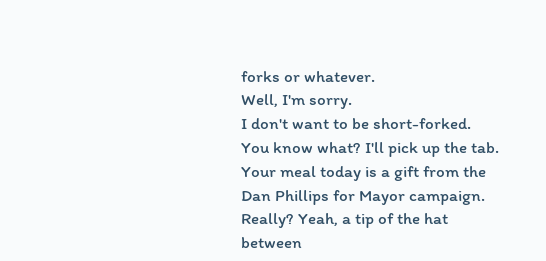forks or whatever.
Well, I'm sorry.
I don't want to be short-forked.
You know what? I'll pick up the tab.
Your meal today is a gift from the Dan Phillips for Mayor campaign.
Really? Yeah, a tip of the hat between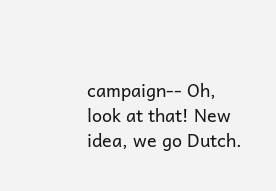campaign-- Oh, look at that! New idea, we go Dutch.